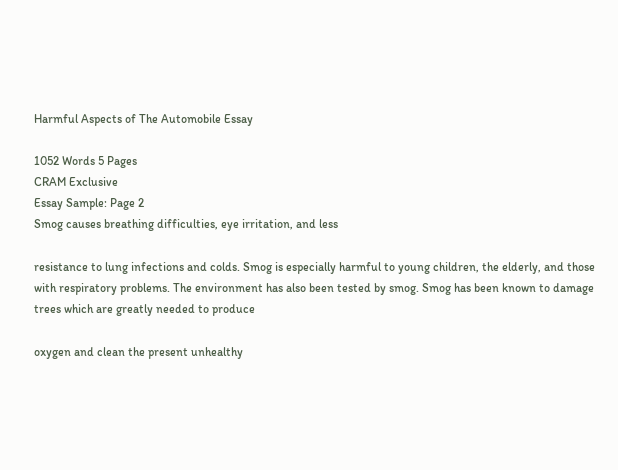Harmful Aspects of The Automobile Essay

1052 Words 5 Pages
CRAM Exclusive
Essay Sample: Page 2
Smog causes breathing difficulties, eye irritation, and less

resistance to lung infections and colds. Smog is especially harmful to young children, the elderly, and those with respiratory problems. The environment has also been tested by smog. Smog has been known to damage trees which are greatly needed to produce

oxygen and clean the present unhealthy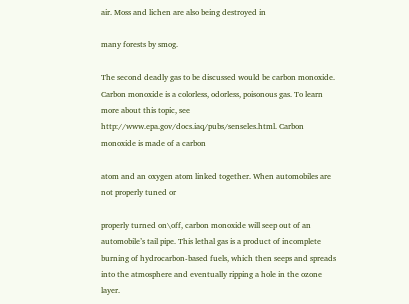air. Moss and lichen are also being destroyed in

many forests by smog.

The second deadly gas to be discussed would be carbon monoxide. Carbon monoxide is a colorless, odorless, poisonous gas. To learn more about this topic, see http://www.epa.gov/docs.iaq/pubs/senseles.html. Carbon monoxide is made of a carbon

atom and an oxygen atom linked together. When automobiles are not properly tuned or

properly turned on\off, carbon monoxide will seep out of an automobile’s tail pipe. This lethal gas is a product of incomplete burning of hydrocarbon-based fuels, which then seeps and spreads into the atmosphere and eventually ripping a hole in the ozone layer.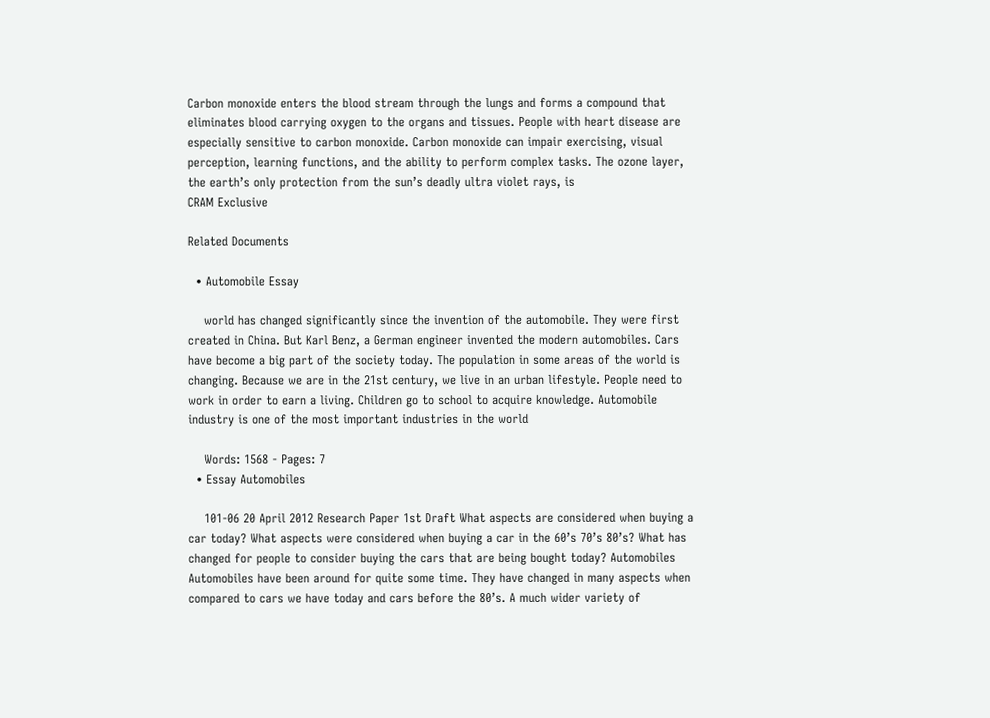Carbon monoxide enters the blood stream through the lungs and forms a compound that eliminates blood carrying oxygen to the organs and tissues. People with heart disease are especially sensitive to carbon monoxide. Carbon monoxide can impair exercising, visual perception, learning functions, and the ability to perform complex tasks. The ozone layer, the earth’s only protection from the sun’s deadly ultra violet rays, is
CRAM Exclusive

Related Documents

  • Automobile Essay

    world has changed significantly since the invention of the automobile. They were first created in China. But Karl Benz, a German engineer invented the modern automobiles. Cars have become a big part of the society today. The population in some areas of the world is changing. Because we are in the 21st century, we live in an urban lifestyle. People need to work in order to earn a living. Children go to school to acquire knowledge. Automobile industry is one of the most important industries in the world

    Words: 1568 - Pages: 7
  • Essay Automobiles

    101-06 20 April 2012 Research Paper 1st Draft What aspects are considered when buying a car today? What aspects were considered when buying a car in the 60’s 70’s 80’s? What has changed for people to consider buying the cars that are being bought today? Automobiles Automobiles have been around for quite some time. They have changed in many aspects when compared to cars we have today and cars before the 80’s. A much wider variety of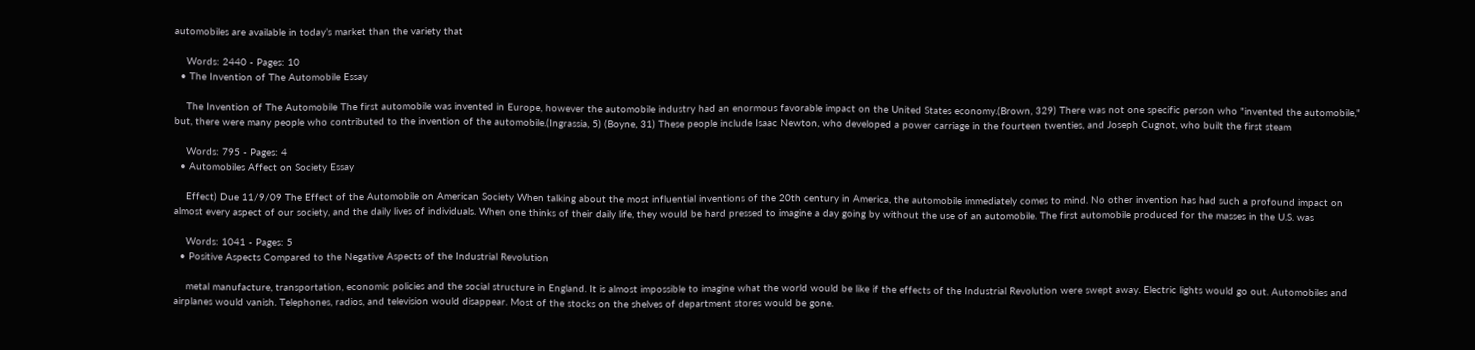automobiles are available in today’s market than the variety that

    Words: 2440 - Pages: 10
  • The Invention of The Automobile Essay

    The Invention of The Automobile The first automobile was invented in Europe, however the automobile industry had an enormous favorable impact on the United States economy.(Brown, 329) There was not one specific person who "invented the automobile," but, there were many people who contributed to the invention of the automobile.(Ingrassia, 5) (Boyne, 31) These people include Isaac Newton, who developed a power carriage in the fourteen twenties, and Joseph Cugnot, who built the first steam

    Words: 795 - Pages: 4
  • Automobiles Affect on Society Essay

    Effect) Due 11/9/09 The Effect of the Automobile on American Society When talking about the most influential inventions of the 20th century in America, the automobile immediately comes to mind. No other invention has had such a profound impact on almost every aspect of our society, and the daily lives of individuals. When one thinks of their daily life, they would be hard pressed to imagine a day going by without the use of an automobile. The first automobile produced for the masses in the U.S. was

    Words: 1041 - Pages: 5
  • Positive Aspects Compared to the Negative Aspects of the Industrial Revolution

    metal manufacture, transportation, economic policies and the social structure in England. It is almost impossible to imagine what the world would be like if the effects of the Industrial Revolution were swept away. Electric lights would go out. Automobiles and airplanes would vanish. Telephones, radios, and television would disappear. Most of the stocks on the shelves of department stores would be gone.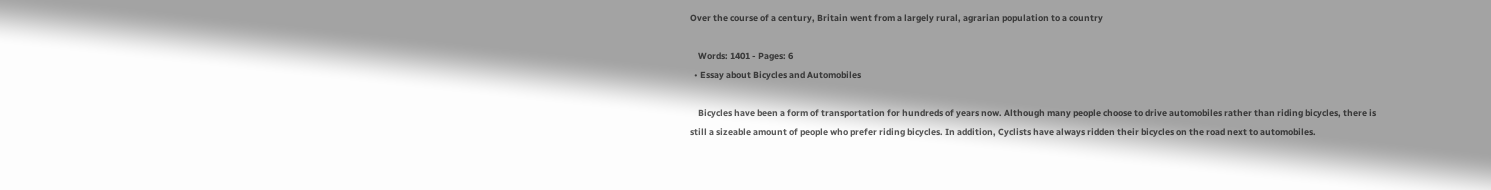Over the course of a century, Britain went from a largely rural, agrarian population to a country

    Words: 1401 - Pages: 6
  • Essay about Bicycles and Automobiles

    Bicycles have been a form of transportation for hundreds of years now. Although many people choose to drive automobiles rather than riding bicycles, there is still a sizeable amount of people who prefer riding bicycles. In addition, Cyclists have always ridden their bicycles on the road next to automobiles.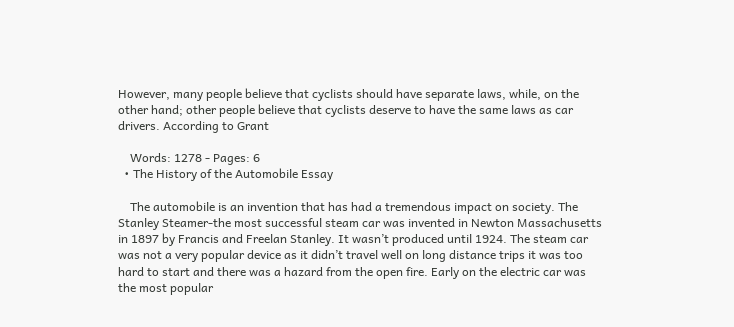However, many people believe that cyclists should have separate laws, while, on the other hand; other people believe that cyclists deserve to have the same laws as car drivers. According to Grant

    Words: 1278 - Pages: 6
  • The History of the Automobile Essay

    The automobile is an invention that has had a tremendous impact on society. The Stanley Steamer-the most successful steam car was invented in Newton Massachusetts in 1897 by Francis and Freelan Stanley. It wasn’t produced until 1924. The steam car was not a very popular device as it didn’t travel well on long distance trips it was too hard to start and there was a hazard from the open fire. Early on the electric car was the most popular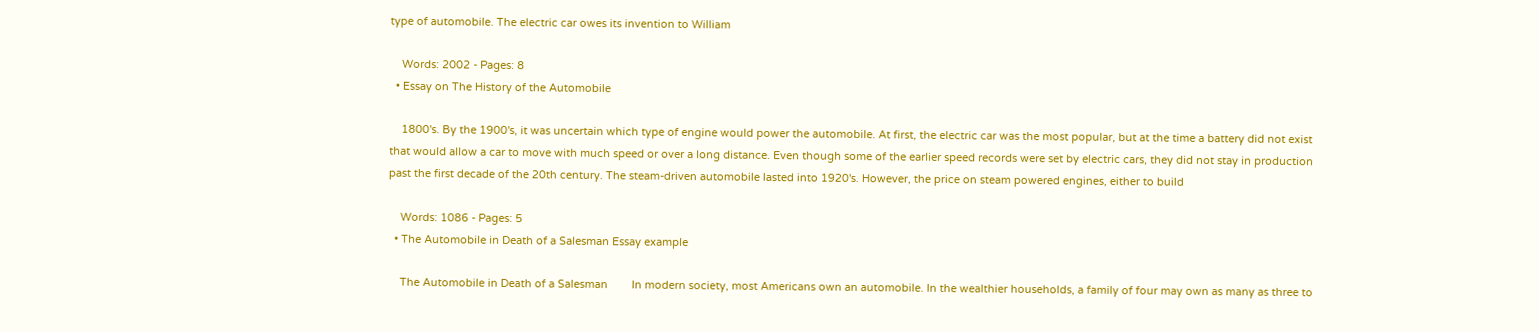type of automobile. The electric car owes its invention to William

    Words: 2002 - Pages: 8
  • Essay on The History of the Automobile

    1800's. By the 1900's, it was uncertain which type of engine would power the automobile. At first, the electric car was the most popular, but at the time a battery did not exist that would allow a car to move with much speed or over a long distance. Even though some of the earlier speed records were set by electric cars, they did not stay in production past the first decade of the 20th century. The steam-driven automobile lasted into 1920's. However, the price on steam powered engines, either to build

    Words: 1086 - Pages: 5
  • The Automobile in Death of a Salesman Essay example

    The Automobile in Death of a Salesman        In modern society, most Americans own an automobile. In the wealthier households, a family of four may own as many as three to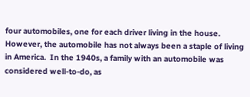four automobiles, one for each driver living in the house. However, the automobile has not always been a staple of living in America.  In the 1940s, a family with an automobile was considered well-to-do, as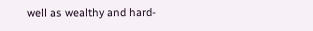well as wealthy and hard-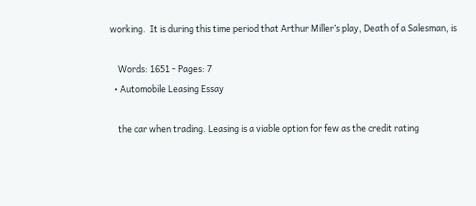working.  It is during this time period that Arthur Miller’s play, Death of a Salesman, is

    Words: 1651 - Pages: 7
  • Automobile Leasing Essay

    the car when trading. Leasing is a viable option for few as the credit rating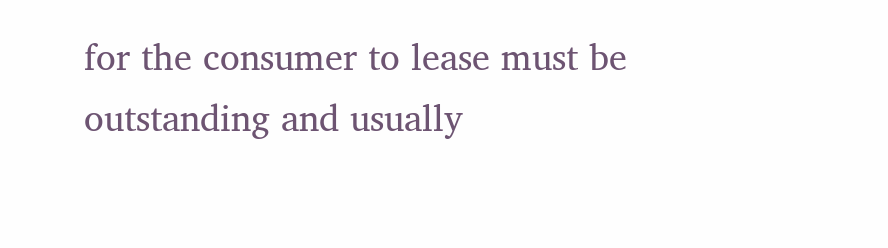for the consumer to lease must be outstanding and usually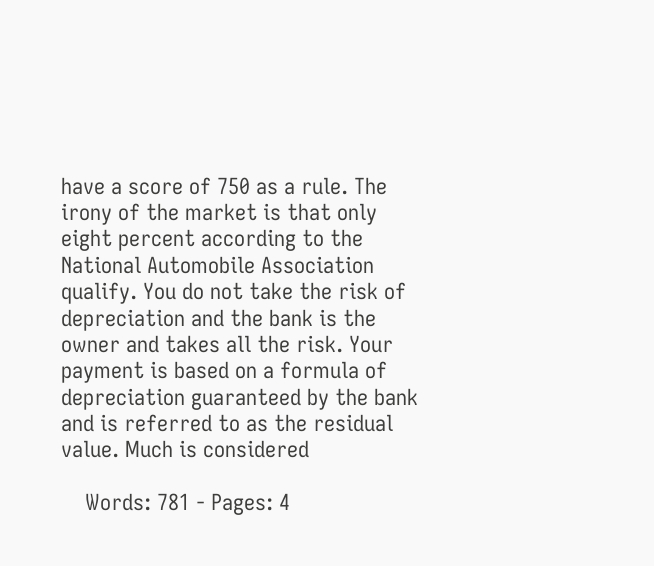have a score of 750 as a rule. The irony of the market is that only eight percent according to the National Automobile Association qualify. You do not take the risk of depreciation and the bank is the owner and takes all the risk. Your payment is based on a formula of depreciation guaranteed by the bank and is referred to as the residual value. Much is considered

    Words: 781 - Pages: 4